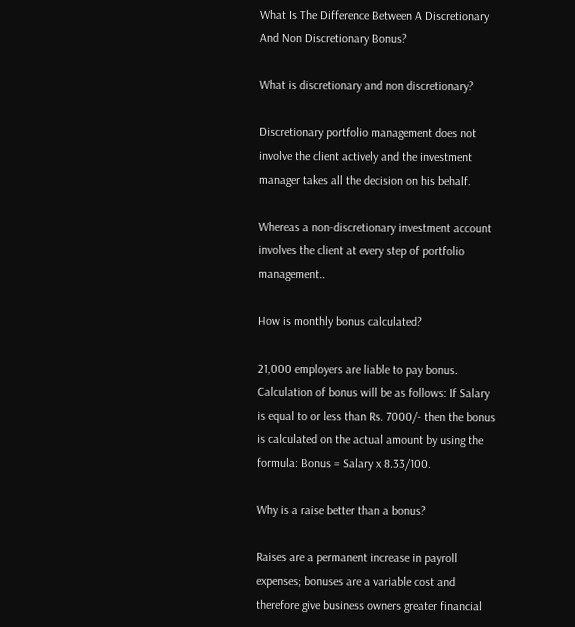What Is The Difference Between A Discretionary And Non Discretionary Bonus?

What is discretionary and non discretionary?

Discretionary portfolio management does not involve the client actively and the investment manager takes all the decision on his behalf.

Whereas a non-discretionary investment account involves the client at every step of portfolio management..

How is monthly bonus calculated?

21,000 employers are liable to pay bonus. Calculation of bonus will be as follows: If Salary is equal to or less than Rs. 7000/- then the bonus is calculated on the actual amount by using the formula: Bonus = Salary x 8.33/100.

Why is a raise better than a bonus?

Raises are a permanent increase in payroll expenses; bonuses are a variable cost and therefore give business owners greater financial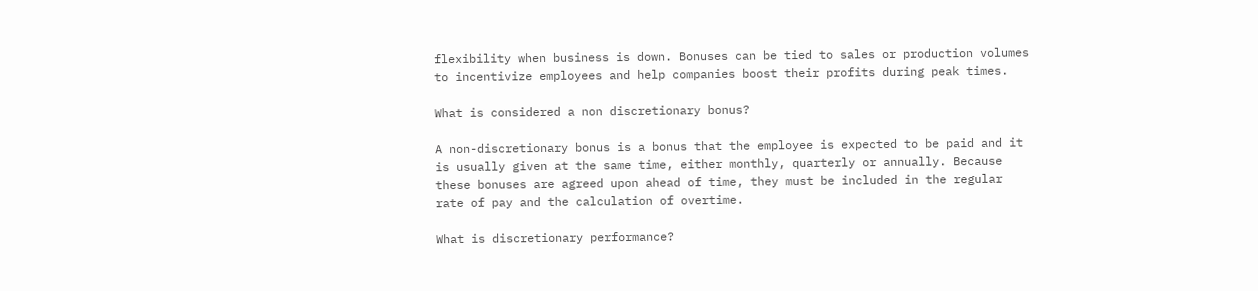flexibility when business is down. Bonuses can be tied to sales or production volumes to incentivize employees and help companies boost their profits during peak times.

What is considered a non discretionary bonus?

A non-discretionary bonus is a bonus that the employee is expected to be paid and it is usually given at the same time, either monthly, quarterly or annually. Because these bonuses are agreed upon ahead of time, they must be included in the regular rate of pay and the calculation of overtime.

What is discretionary performance?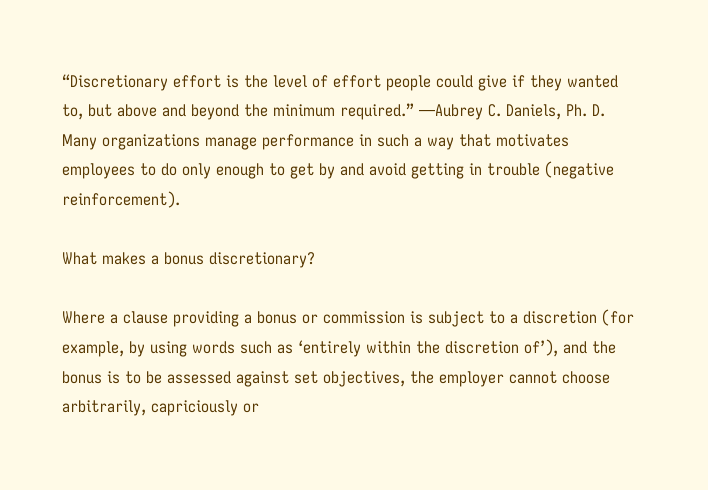“Discretionary effort is the level of effort people could give if they wanted to, but above and beyond the minimum required.” —Aubrey C. Daniels, Ph. D. Many organizations manage performance in such a way that motivates employees to do only enough to get by and avoid getting in trouble (negative reinforcement).

What makes a bonus discretionary?

Where a clause providing a bonus or commission is subject to a discretion (for example, by using words such as ‘entirely within the discretion of’), and the bonus is to be assessed against set objectives, the employer cannot choose arbitrarily, capriciously or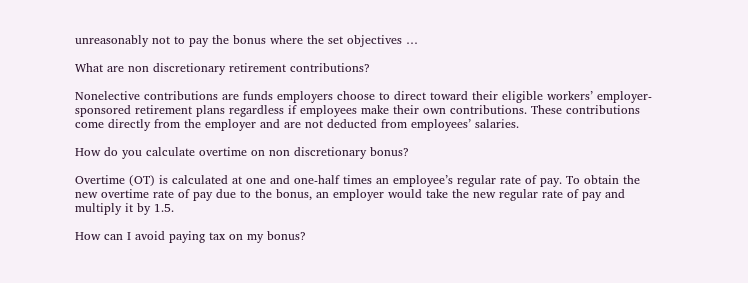unreasonably not to pay the bonus where the set objectives …

What are non discretionary retirement contributions?

Nonelective contributions are funds employers choose to direct toward their eligible workers’ employer-sponsored retirement plans regardless if employees make their own contributions. These contributions come directly from the employer and are not deducted from employees’ salaries.

How do you calculate overtime on non discretionary bonus?

Overtime (OT) is calculated at one and one-half times an employee’s regular rate of pay. To obtain the new overtime rate of pay due to the bonus, an employer would take the new regular rate of pay and multiply it by 1.5.

How can I avoid paying tax on my bonus?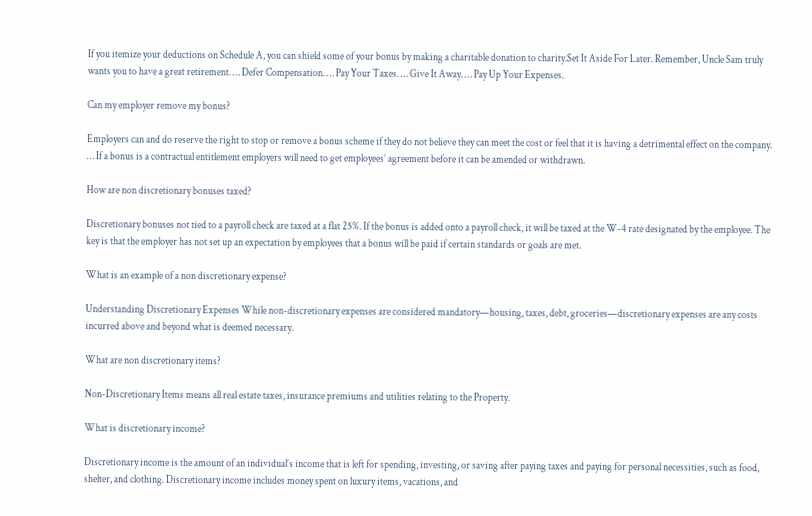If you itemize your deductions on Schedule A, you can shield some of your bonus by making a charitable donation to charity.Set It Aside For Later. Remember, Uncle Sam truly wants you to have a great retirement. … Defer Compensation. … Pay Your Taxes. … Give It Away. … Pay Up Your Expenses.

Can my employer remove my bonus?

Employers can and do reserve the right to stop or remove a bonus scheme if they do not believe they can meet the cost or feel that it is having a detrimental effect on the company. … If a bonus is a contractual entitlement employers will need to get employees’ agreement before it can be amended or withdrawn.

How are non discretionary bonuses taxed?

Discretionary bonuses not tied to a payroll check are taxed at a flat 25%. If the bonus is added onto a payroll check, it will be taxed at the W-4 rate designated by the employee. The key is that the employer has not set up an expectation by employees that a bonus will be paid if certain standards or goals are met.

What is an example of a non discretionary expense?

Understanding Discretionary Expenses While non-discretionary expenses are considered mandatory—housing, taxes, debt, groceries—discretionary expenses are any costs incurred above and beyond what is deemed necessary.

What are non discretionary items?

Non-Discretionary Items means all real estate taxes, insurance premiums and utilities relating to the Property.

What is discretionary income?

Discretionary income is the amount of an individual’s income that is left for spending, investing, or saving after paying taxes and paying for personal necessities, such as food, shelter, and clothing. Discretionary income includes money spent on luxury items, vacations, and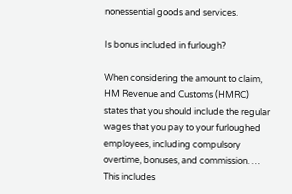nonessential goods and services.

Is bonus included in furlough?

When considering the amount to claim, HM Revenue and Customs (HMRC) states that you should include the regular wages that you pay to your furloughed employees, including compulsory overtime, bonuses, and commission. … This includes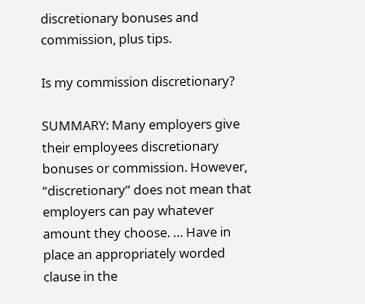discretionary bonuses and commission, plus tips.

Is my commission discretionary?

SUMMARY: Many employers give their employees discretionary bonuses or commission. However, “discretionary” does not mean that employers can pay whatever amount they choose. … Have in place an appropriately worded clause in the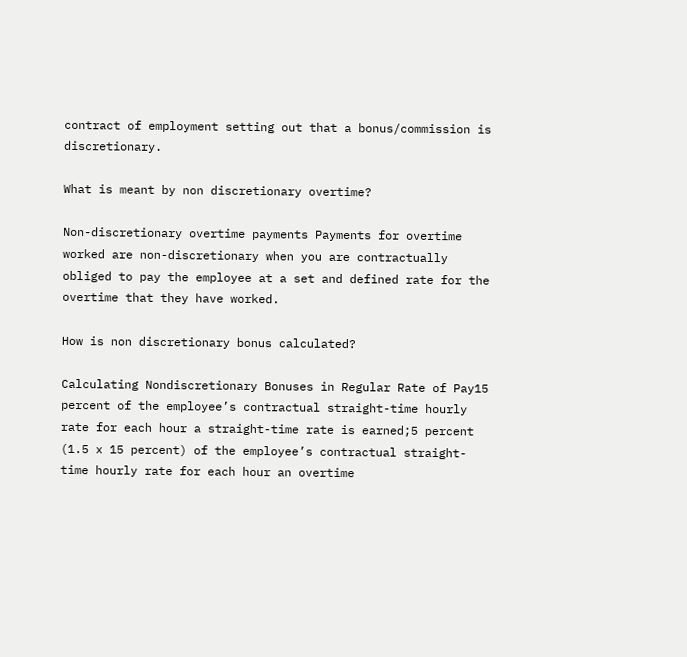contract of employment setting out that a bonus/commission is discretionary.

What is meant by non discretionary overtime?

Non-discretionary overtime payments Payments for overtime worked are non-discretionary when you are contractually obliged to pay the employee at a set and defined rate for the overtime that they have worked.

How is non discretionary bonus calculated?

Calculating Nondiscretionary Bonuses in Regular Rate of Pay15 percent of the employee’s contractual straight-time hourly rate for each hour a straight-time rate is earned;5 percent (1.5 x 15 percent) of the employee’s contractual straight-time hourly rate for each hour an overtime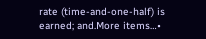rate (time-and-one-half) is earned; and.More items…•